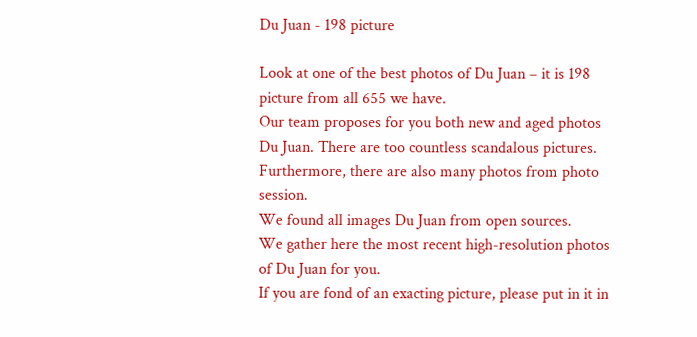Du Juan - 198 picture

Look at one of the best photos of Du Juan – it is 198 picture from all 655 we have.
Our team proposes for you both new and aged photos Du Juan. There are too countless scandalous pictures. Furthermore, there are also many photos from photo session.
We found all images Du Juan from open sources.
We gather here the most recent high-resolution photos of Du Juan for you.
If you are fond of an exacting picture, please put in it in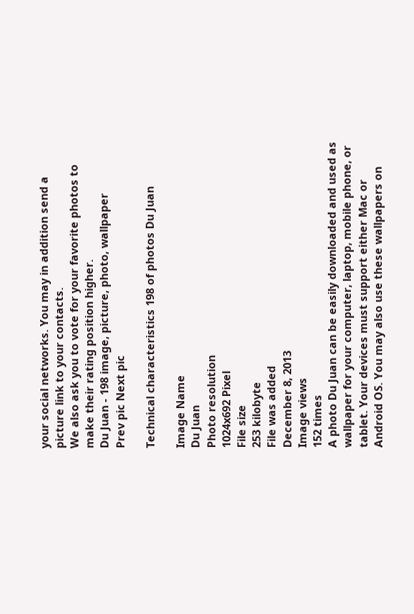your social networks. You may in addition send a picture link to your contacts.
We also ask you to vote for your favorite photos to make their rating position higher.
Du Juan - 198 image, picture, photo, wallpaper
Prev pic Next pic

Technical characteristics 198 of photos Du Juan

Image Name
Du Juan
Photo resolution
1024x692 Pixel
File size
253 kilobyte
File was added
December 8, 2013
Image views
152 times
A photo Du Juan can be easily downloaded and used as wallpaper for your computer, laptop, mobile phone, or tablet. Your devices must support either Mac or Android OS. You may also use these wallpapers on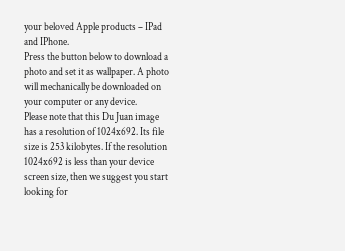your beloved Apple products – IPad and IPhone.
Press the button below to download a photo and set it as wallpaper. A photo will mechanically be downloaded on your computer or any device.
Please note that this Du Juan image has a resolution of 1024x692. Its file size is 253 kilobytes. If the resolution 1024x692 is less than your device screen size, then we suggest you start looking for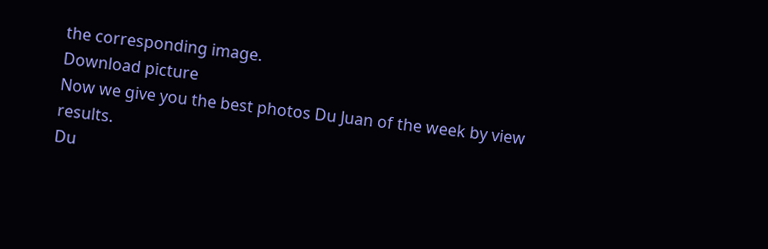the corresponding image.
Download picture
Now we give you the best photos Du Juan of the week by view results.
Du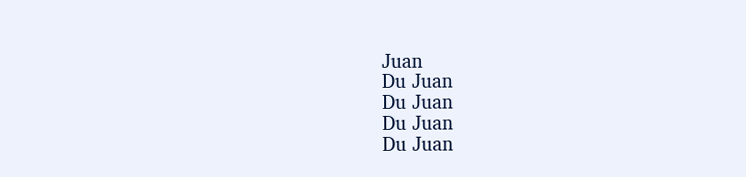Juan
Du Juan
Du Juan
Du Juan
Du Juan